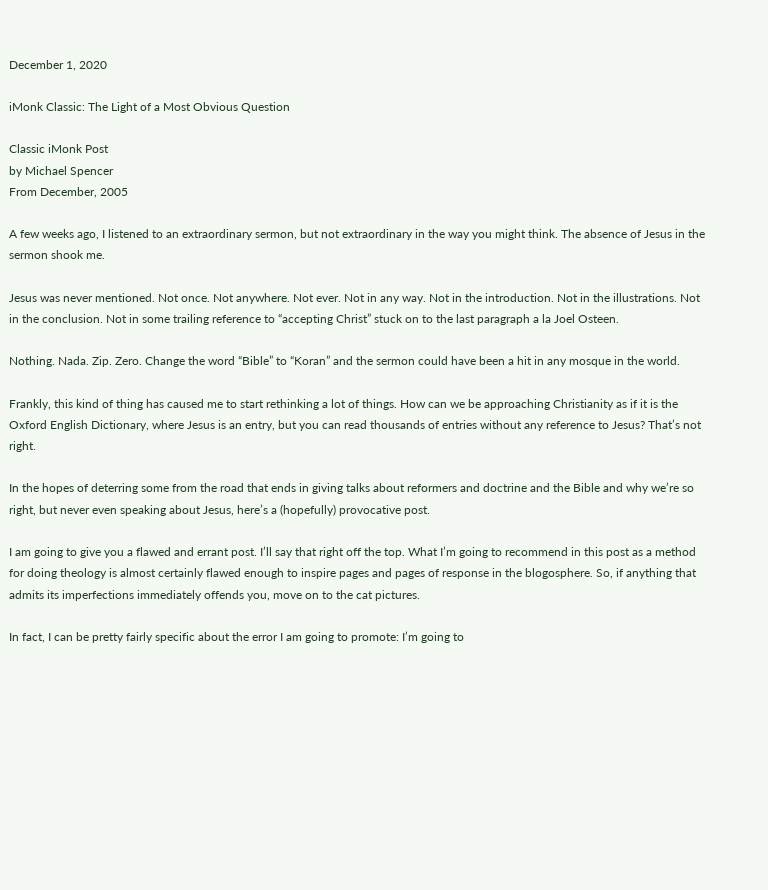December 1, 2020

iMonk Classic: The Light of a Most Obvious Question

Classic iMonk Post
by Michael Spencer
From December, 2005

A few weeks ago, I listened to an extraordinary sermon, but not extraordinary in the way you might think. The absence of Jesus in the sermon shook me.

Jesus was never mentioned. Not once. Not anywhere. Not ever. Not in any way. Not in the introduction. Not in the illustrations. Not in the conclusion. Not in some trailing reference to “accepting Christ” stuck on to the last paragraph a la Joel Osteen.

Nothing. Nada. Zip. Zero. Change the word “Bible” to “Koran” and the sermon could have been a hit in any mosque in the world.

Frankly, this kind of thing has caused me to start rethinking a lot of things. How can we be approaching Christianity as if it is the Oxford English Dictionary, where Jesus is an entry, but you can read thousands of entries without any reference to Jesus? That’s not right.

In the hopes of deterring some from the road that ends in giving talks about reformers and doctrine and the Bible and why we’re so right, but never even speaking about Jesus, here’s a (hopefully) provocative post.

I am going to give you a flawed and errant post. I’ll say that right off the top. What I’m going to recommend in this post as a method for doing theology is almost certainly flawed enough to inspire pages and pages of response in the blogosphere. So, if anything that admits its imperfections immediately offends you, move on to the cat pictures.

In fact, I can be pretty fairly specific about the error I am going to promote: I’m going to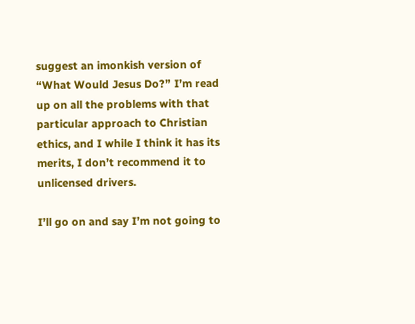suggest an imonkish version of “What Would Jesus Do?” I’m read up on all the problems with that particular approach to Christian ethics, and I while I think it has its merits, I don’t recommend it to unlicensed drivers.

I’ll go on and say I’m not going to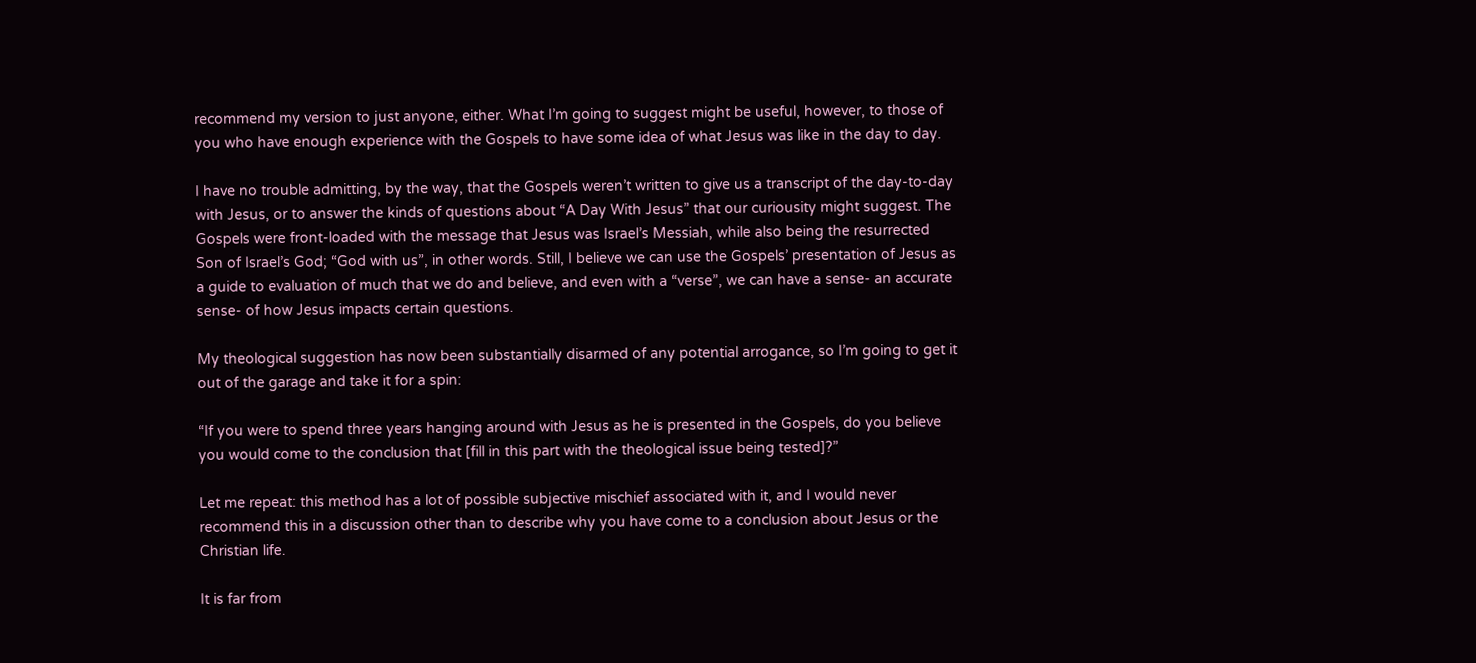recommend my version to just anyone, either. What I’m going to suggest might be useful, however, to those of you who have enough experience with the Gospels to have some idea of what Jesus was like in the day to day.

I have no trouble admitting, by the way, that the Gospels weren’t written to give us a transcript of the day-to-day with Jesus, or to answer the kinds of questions about “A Day With Jesus” that our curiousity might suggest. The Gospels were front-loaded with the message that Jesus was Israel’s Messiah, while also being the resurrected Son of Israel’s God; “God with us”, in other words. Still, I believe we can use the Gospels’ presentation of Jesus as a guide to evaluation of much that we do and believe, and even with a “verse”, we can have a sense- an accurate sense- of how Jesus impacts certain questions.

My theological suggestion has now been substantially disarmed of any potential arrogance, so I’m going to get it out of the garage and take it for a spin:

“If you were to spend three years hanging around with Jesus as he is presented in the Gospels, do you believe you would come to the conclusion that [fill in this part with the theological issue being tested]?”

Let me repeat: this method has a lot of possible subjective mischief associated with it, and I would never recommend this in a discussion other than to describe why you have come to a conclusion about Jesus or the Christian life.

It is far from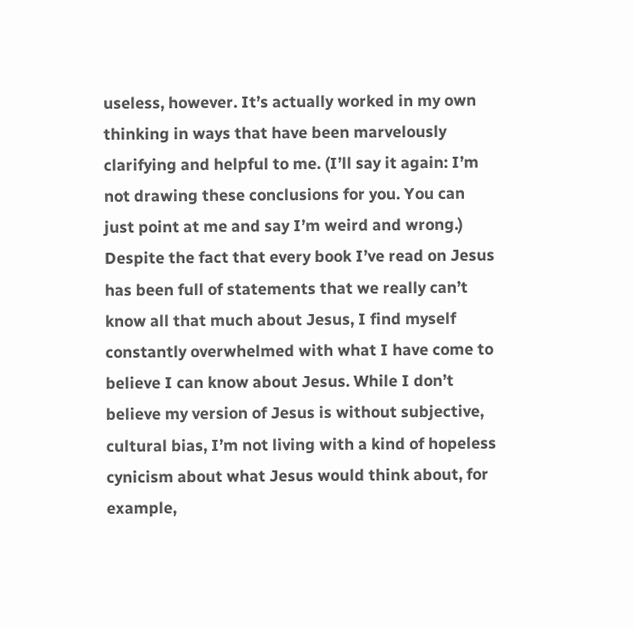useless, however. It’s actually worked in my own thinking in ways that have been marvelously clarifying and helpful to me. (I’ll say it again: I’m not drawing these conclusions for you. You can just point at me and say I’m weird and wrong.) Despite the fact that every book I’ve read on Jesus has been full of statements that we really can’t know all that much about Jesus, I find myself constantly overwhelmed with what I have come to believe I can know about Jesus. While I don’t believe my version of Jesus is without subjective, cultural bias, I’m not living with a kind of hopeless cynicism about what Jesus would think about, for example,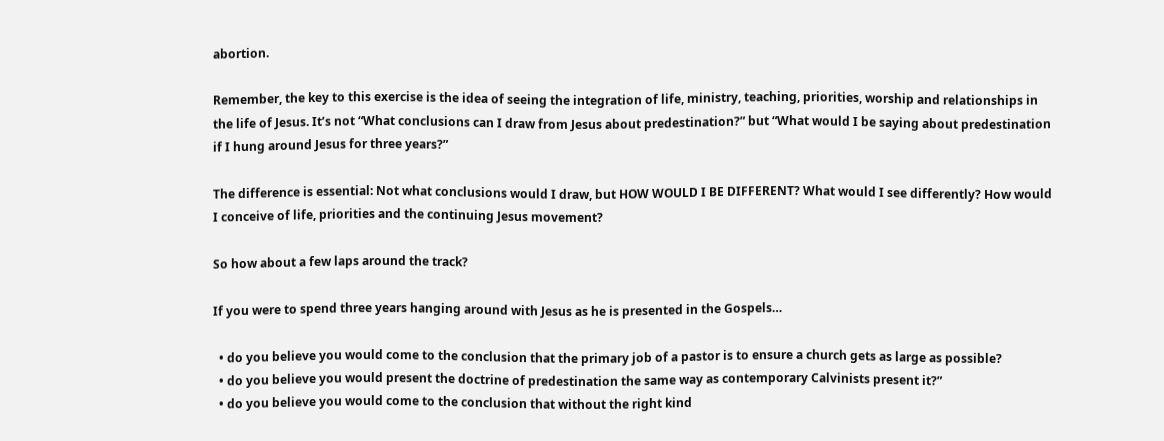abortion.

Remember, the key to this exercise is the idea of seeing the integration of life, ministry, teaching, priorities, worship and relationships in the life of Jesus. It’s not “What conclusions can I draw from Jesus about predestination?” but “What would I be saying about predestination if I hung around Jesus for three years?”

The difference is essential: Not what conclusions would I draw, but HOW WOULD I BE DIFFERENT? What would I see differently? How would I conceive of life, priorities and the continuing Jesus movement?

So how about a few laps around the track?

If you were to spend three years hanging around with Jesus as he is presented in the Gospels…

  • do you believe you would come to the conclusion that the primary job of a pastor is to ensure a church gets as large as possible?
  • do you believe you would present the doctrine of predestination the same way as contemporary Calvinists present it?”
  • do you believe you would come to the conclusion that without the right kind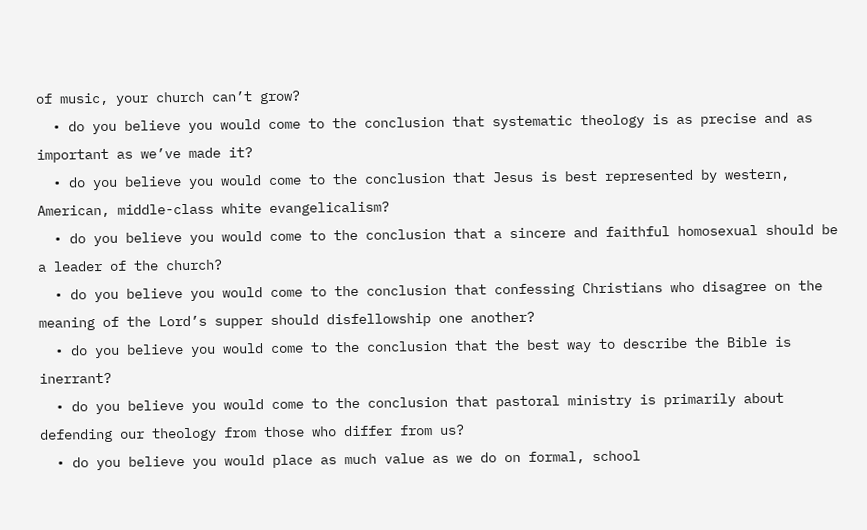of music, your church can’t grow?
  • do you believe you would come to the conclusion that systematic theology is as precise and as important as we’ve made it?
  • do you believe you would come to the conclusion that Jesus is best represented by western, American, middle-class white evangelicalism?
  • do you believe you would come to the conclusion that a sincere and faithful homosexual should be a leader of the church?
  • do you believe you would come to the conclusion that confessing Christians who disagree on the meaning of the Lord’s supper should disfellowship one another?
  • do you believe you would come to the conclusion that the best way to describe the Bible is inerrant?
  • do you believe you would come to the conclusion that pastoral ministry is primarily about defending our theology from those who differ from us?
  • do you believe you would place as much value as we do on formal, school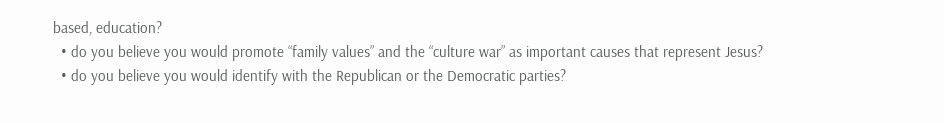based, education?
  • do you believe you would promote “family values” and the “culture war” as important causes that represent Jesus?
  • do you believe you would identify with the Republican or the Democratic parties?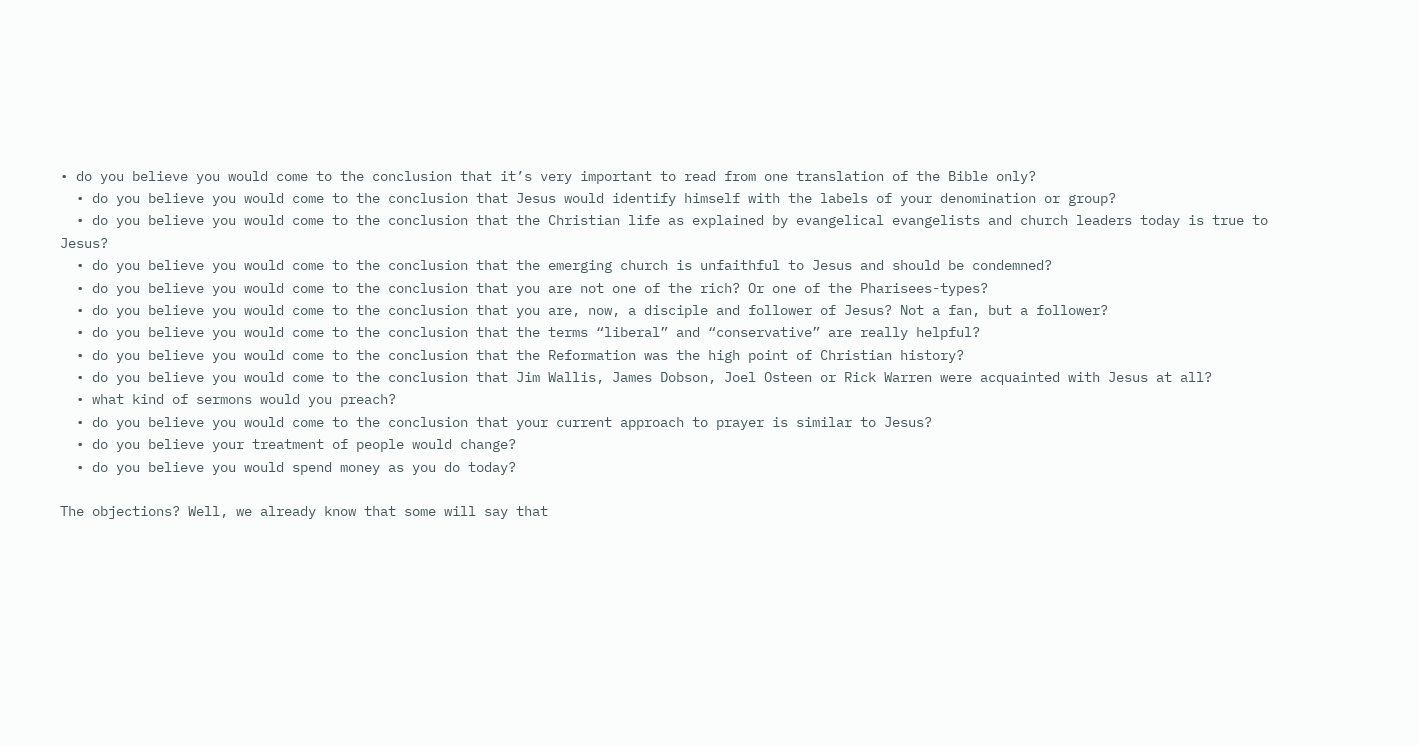• do you believe you would come to the conclusion that it’s very important to read from one translation of the Bible only?
  • do you believe you would come to the conclusion that Jesus would identify himself with the labels of your denomination or group?
  • do you believe you would come to the conclusion that the Christian life as explained by evangelical evangelists and church leaders today is true to Jesus?
  • do you believe you would come to the conclusion that the emerging church is unfaithful to Jesus and should be condemned?
  • do you believe you would come to the conclusion that you are not one of the rich? Or one of the Pharisees-types?
  • do you believe you would come to the conclusion that you are, now, a disciple and follower of Jesus? Not a fan, but a follower?
  • do you believe you would come to the conclusion that the terms “liberal” and “conservative” are really helpful?
  • do you believe you would come to the conclusion that the Reformation was the high point of Christian history?
  • do you believe you would come to the conclusion that Jim Wallis, James Dobson, Joel Osteen or Rick Warren were acquainted with Jesus at all?
  • what kind of sermons would you preach?
  • do you believe you would come to the conclusion that your current approach to prayer is similar to Jesus?
  • do you believe your treatment of people would change?
  • do you believe you would spend money as you do today?

The objections? Well, we already know that some will say that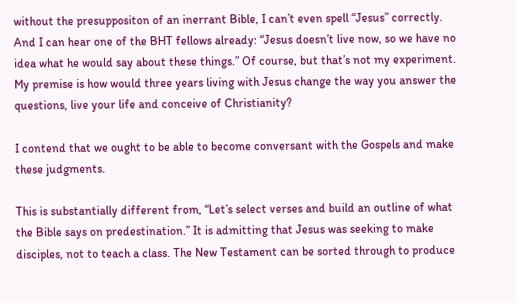without the presuppositon of an inerrant Bible, I can’t even spell “Jesus” correctly. And I can hear one of the BHT fellows already: “Jesus doesn’t live now, so we have no idea what he would say about these things.” Of course, but that’s not my experiment. My premise is how would three years living with Jesus change the way you answer the questions, live your life and conceive of Christianity?

I contend that we ought to be able to become conversant with the Gospels and make these judgments.

This is substantially different from, “Let’s select verses and build an outline of what the Bible says on predestination.” It is admitting that Jesus was seeking to make disciples, not to teach a class. The New Testament can be sorted through to produce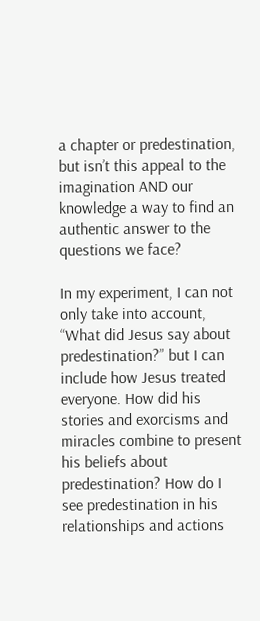a chapter or predestination, but isn’t this appeal to the imagination AND our knowledge a way to find an authentic answer to the questions we face?

In my experiment, I can not only take into account, “What did Jesus say about predestination?” but I can include how Jesus treated everyone. How did his stories and exorcisms and miracles combine to present his beliefs about predestination? How do I see predestination in his relationships and actions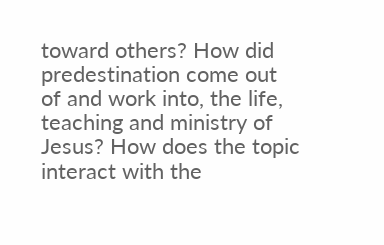toward others? How did predestination come out of and work into, the life, teaching and ministry of Jesus? How does the topic interact with the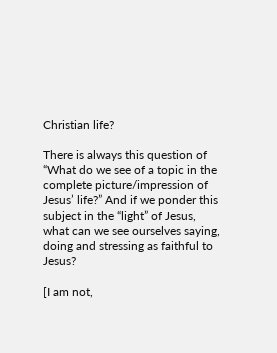Christian life?

There is always this question of “What do we see of a topic in the complete picture/impression of Jesus’ life?” And if we ponder this subject in the “light” of Jesus, what can we see ourselves saying, doing and stressing as faithful to Jesus?

[I am not,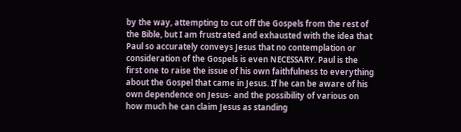by the way, attempting to cut off the Gospels from the rest of the Bible, but I am frustrated and exhausted with the idea that Paul so accurately conveys Jesus that no contemplation or consideration of the Gospels is even NECESSARY. Paul is the first one to raise the issue of his own faithfulness to everything about the Gospel that came in Jesus. If he can be aware of his own dependence on Jesus- and the possibility of various on how much he can claim Jesus as standing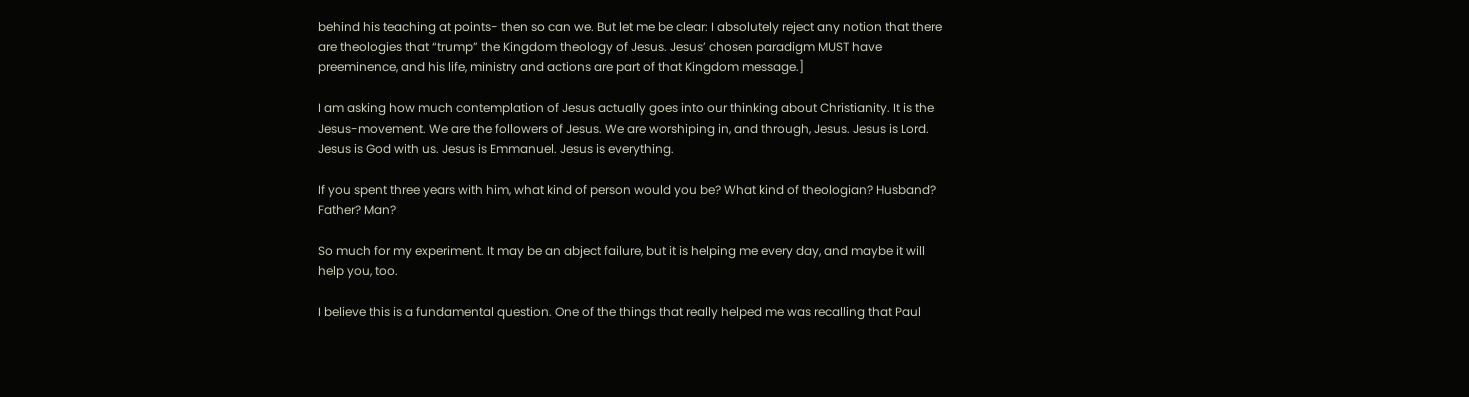behind his teaching at points- then so can we. But let me be clear: I absolutely reject any notion that there are theologies that “trump” the Kingdom theology of Jesus. Jesus’ chosen paradigm MUST have preeminence, and his life, ministry and actions are part of that Kingdom message.]

I am asking how much contemplation of Jesus actually goes into our thinking about Christianity. It is the Jesus-movement. We are the followers of Jesus. We are worshiping in, and through, Jesus. Jesus is Lord. Jesus is God with us. Jesus is Emmanuel. Jesus is everything.

If you spent three years with him, what kind of person would you be? What kind of theologian? Husband? Father? Man?

So much for my experiment. It may be an abject failure, but it is helping me every day, and maybe it will help you, too.

I believe this is a fundamental question. One of the things that really helped me was recalling that Paul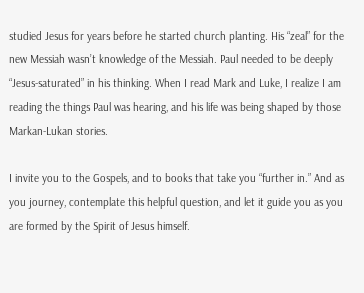studied Jesus for years before he started church planting. His “zeal” for the new Messiah wasn’t knowledge of the Messiah. Paul needed to be deeply “Jesus-saturated” in his thinking. When I read Mark and Luke, I realize I am reading the things Paul was hearing, and his life was being shaped by those Markan-Lukan stories.

I invite you to the Gospels, and to books that take you “further in.” And as you journey, contemplate this helpful question, and let it guide you as you are formed by the Spirit of Jesus himself.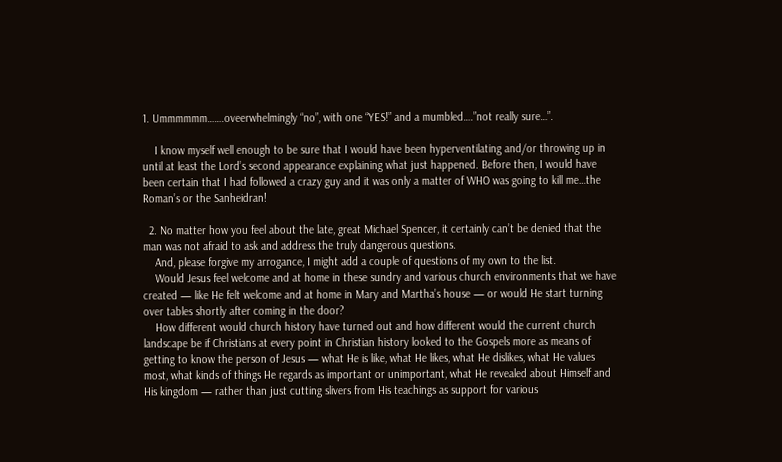1. Ummmmmm…….oveerwhelmingly “no”, with one “YES!” and a mumbled….”not really sure…”.

    I know myself well enough to be sure that I would have been hyperventilating and/or throwing up in until at least the Lord’s second appearance explaining what just happened. Before then, I would have been certain that I had followed a crazy guy and it was only a matter of WHO was going to kill me…the Roman’s or the Sanheidran!

  2. No matter how you feel about the late, great Michael Spencer, it certainly can’t be denied that the man was not afraid to ask and address the truly dangerous questions.
    And, please forgive my arrogance, I might add a couple of questions of my own to the list.
    Would Jesus feel welcome and at home in these sundry and various church environments that we have created — like He felt welcome and at home in Mary and Martha’s house — or would He start turning over tables shortly after coming in the door?
    How different would church history have turned out and how different would the current church landscape be if Christians at every point in Christian history looked to the Gospels more as means of getting to know the person of Jesus — what He is like, what He likes, what He dislikes, what He values most, what kinds of things He regards as important or unimportant, what He revealed about Himself and His kingdom — rather than just cutting slivers from His teachings as support for various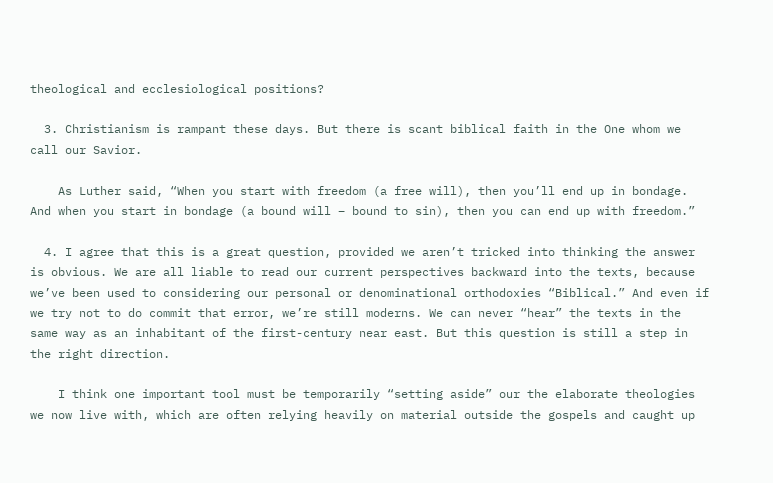theological and ecclesiological positions?

  3. Christianism is rampant these days. But there is scant biblical faith in the One whom we call our Savior.

    As Luther said, “When you start with freedom (a free will), then you’ll end up in bondage. And when you start in bondage (a bound will – bound to sin), then you can end up with freedom.”

  4. I agree that this is a great question, provided we aren’t tricked into thinking the answer is obvious. We are all liable to read our current perspectives backward into the texts, because we’ve been used to considering our personal or denominational orthodoxies “Biblical.” And even if we try not to do commit that error, we’re still moderns. We can never “hear” the texts in the same way as an inhabitant of the first-century near east. But this question is still a step in the right direction.

    I think one important tool must be temporarily “setting aside” our the elaborate theologies we now live with, which are often relying heavily on material outside the gospels and caught up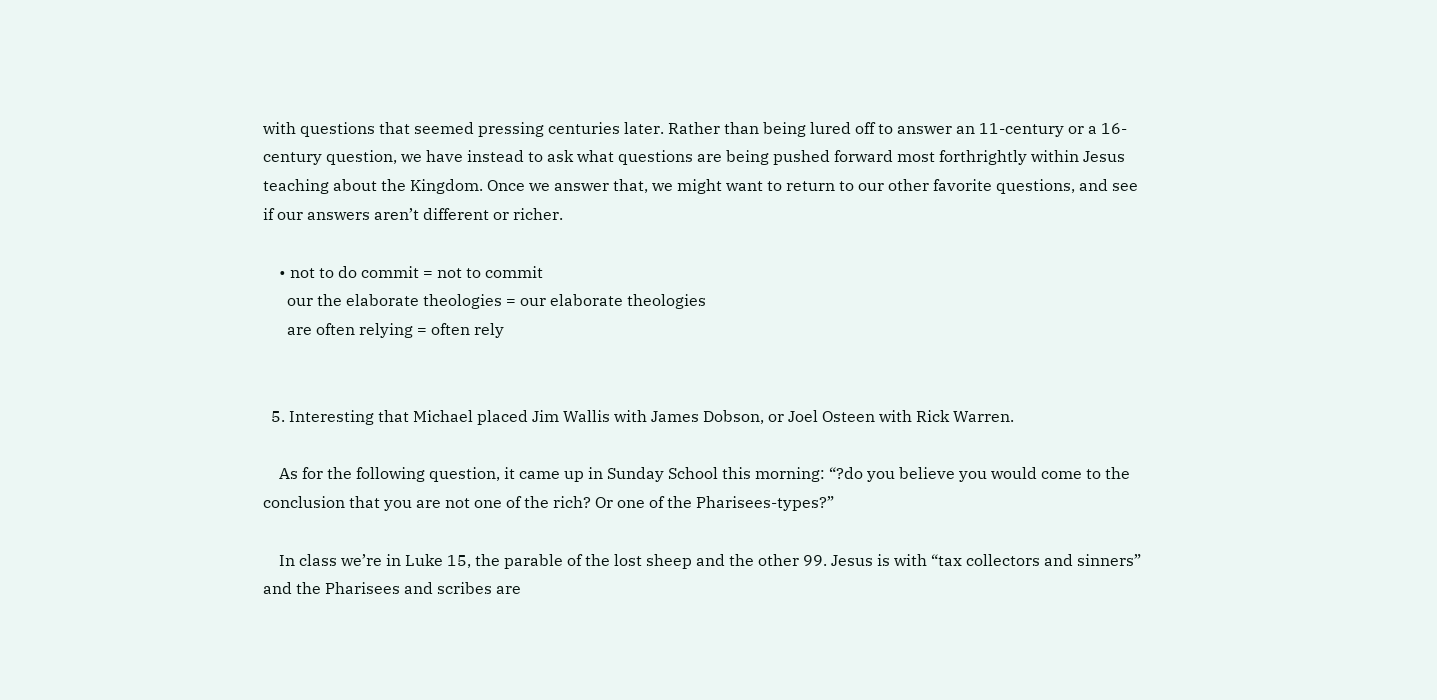with questions that seemed pressing centuries later. Rather than being lured off to answer an 11-century or a 16-century question, we have instead to ask what questions are being pushed forward most forthrightly within Jesus teaching about the Kingdom. Once we answer that, we might want to return to our other favorite questions, and see if our answers aren’t different or richer.

    • not to do commit = not to commit
      our the elaborate theologies = our elaborate theologies
      are often relying = often rely


  5. Interesting that Michael placed Jim Wallis with James Dobson, or Joel Osteen with Rick Warren.

    As for the following question, it came up in Sunday School this morning: “?do you believe you would come to the conclusion that you are not one of the rich? Or one of the Pharisees-types?”

    In class we’re in Luke 15, the parable of the lost sheep and the other 99. Jesus is with “tax collectors and sinners” and the Pharisees and scribes are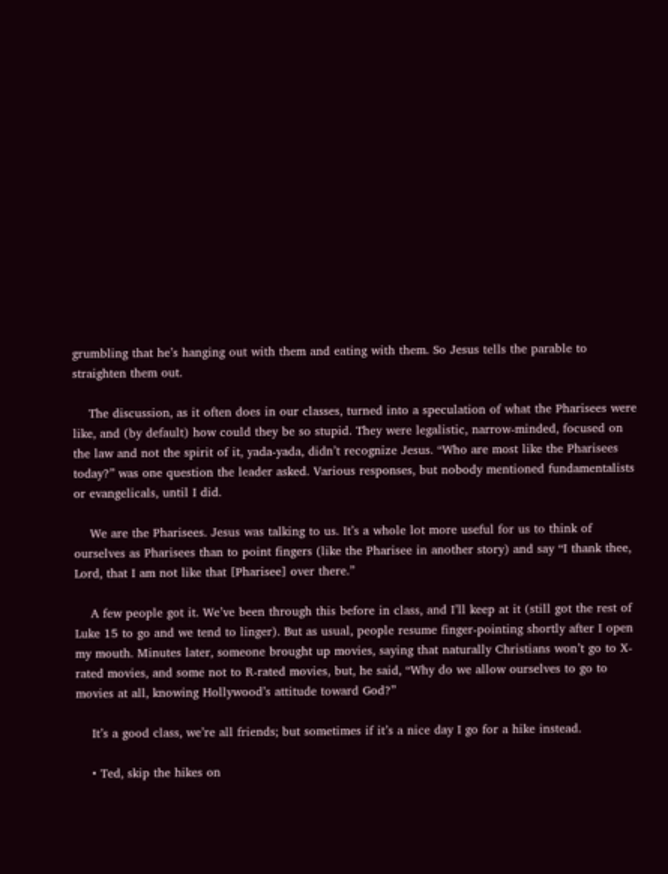grumbling that he’s hanging out with them and eating with them. So Jesus tells the parable to straighten them out.

    The discussion, as it often does in our classes, turned into a speculation of what the Pharisees were like, and (by default) how could they be so stupid. They were legalistic, narrow-minded, focused on the law and not the spirit of it, yada-yada, didn’t recognize Jesus. “Who are most like the Pharisees today?” was one question the leader asked. Various responses, but nobody mentioned fundamentalists or evangelicals, until I did.

    We are the Pharisees. Jesus was talking to us. It’s a whole lot more useful for us to think of ourselves as Pharisees than to point fingers (like the Pharisee in another story) and say “I thank thee, Lord, that I am not like that [Pharisee] over there.”

    A few people got it. We’ve been through this before in class, and I’ll keep at it (still got the rest of Luke 15 to go and we tend to linger). But as usual, people resume finger-pointing shortly after I open my mouth. Minutes later, someone brought up movies, saying that naturally Christians won’t go to X-rated movies, and some not to R-rated movies, but, he said, “Why do we allow ourselves to go to movies at all, knowing Hollywood’s attitude toward God?”

    It’s a good class, we’re all friends; but sometimes if it’s a nice day I go for a hike instead.

    • Ted, skip the hikes on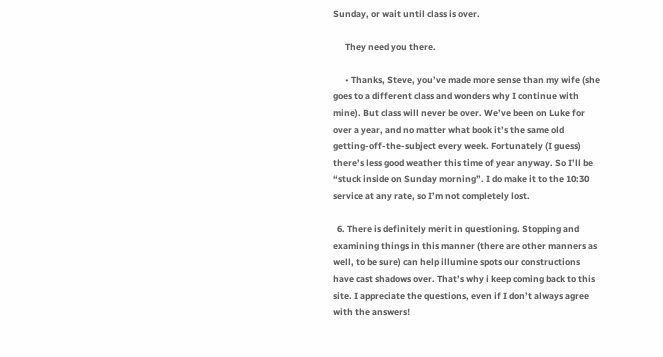Sunday, or wait until class is over.

      They need you there.

      • Thanks, Steve, you’ve made more sense than my wife (she goes to a different class and wonders why I continue with mine). But class will never be over. We’ve been on Luke for over a year, and no matter what book it’s the same old getting-off-the-subject every week. Fortunately (I guess) there’s less good weather this time of year anyway. So I’ll be “stuck inside on Sunday morning”. I do make it to the 10:30 service at any rate, so I’m not completely lost.

  6. There is definitely merit in questioning. Stopping and examining things in this manner (there are other manners as well, to be sure) can help illumine spots our constructions have cast shadows over. That’s why i keep coming back to this site. I appreciate the questions, even if I don’t always agree with the answers!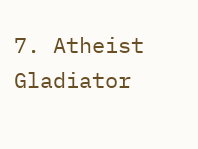7. Atheist Gladiator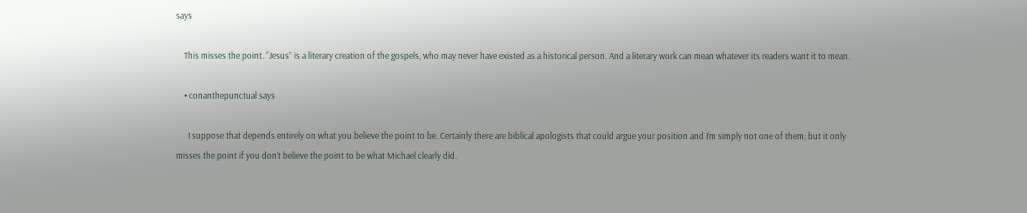says

    This misses the point. “Jesus” is a literary creation of the gospels, who may never have existed as a historical person. And a literary work can mean whatever its readers want it to mean.

    • conanthepunctual says

      I suppose that depends entirely on what you believe the point to be. Certainly there are biblical apologists that could argue your position and I’m simply not one of them; but it only misses the point if you don’t believe the point to be what Michael clearly did.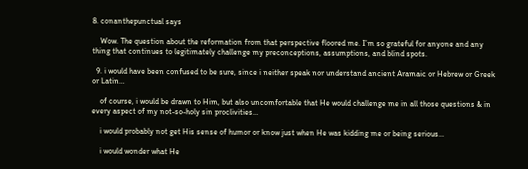8. conanthepunctual says

    Wow. The question about the reformation from that perspective floored me. I’m so grateful for anyone and any thing that continues to legitimately challenge my preconceptions, assumptions, and blind spots.

  9. i would have been confused to be sure, since i neither speak nor understand ancient Aramaic or Hebrew or Greek or Latin…

    of course, i would be drawn to Him, but also uncomfortable that He would challenge me in all those questions & in every aspect of my not-so-holy sin proclivities…

    i would probably not get His sense of humor or know just when He was kidding me or being serious…

    i would wonder what He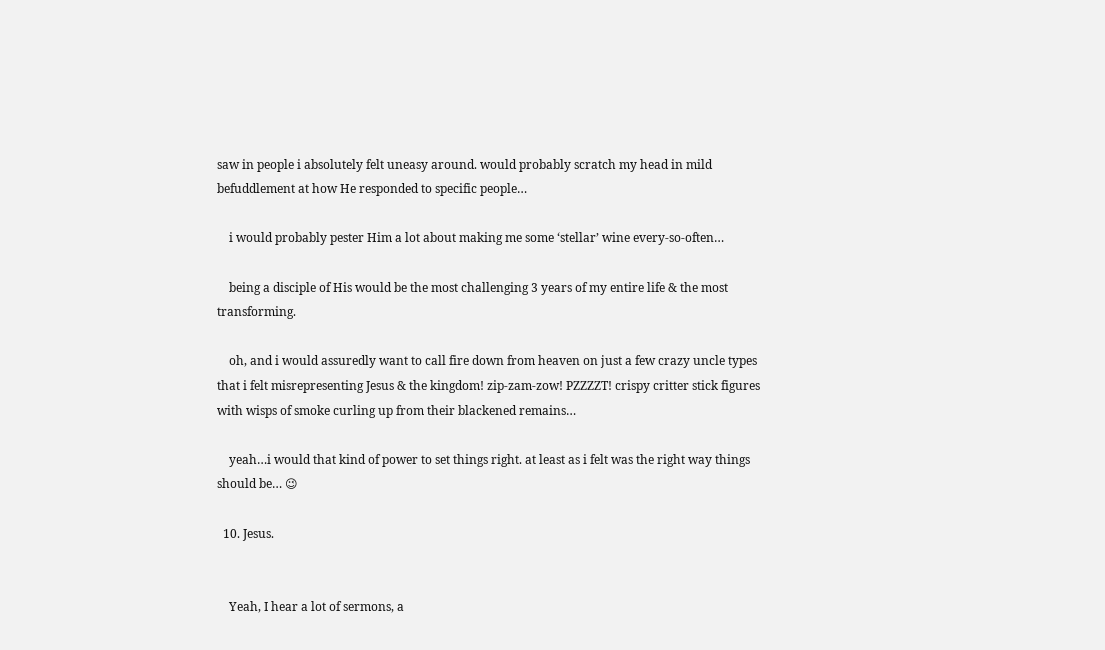saw in people i absolutely felt uneasy around. would probably scratch my head in mild befuddlement at how He responded to specific people…

    i would probably pester Him a lot about making me some ‘stellar’ wine every-so-often…

    being a disciple of His would be the most challenging 3 years of my entire life & the most transforming.

    oh, and i would assuredly want to call fire down from heaven on just a few crazy uncle types that i felt misrepresenting Jesus & the kingdom! zip-zam-zow! PZZZZT! crispy critter stick figures with wisps of smoke curling up from their blackened remains…

    yeah…i would that kind of power to set things right. at least as i felt was the right way things should be… 😉

  10. Jesus.


    Yeah, I hear a lot of sermons, a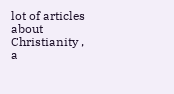lot of articles about Christianity , a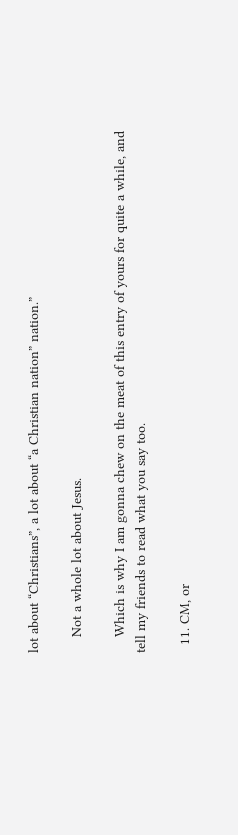lot about “Christians”, a lot about “a Christian nation” nation.”

    Not a whole lot about Jesus.

    Which is why I am gonna chew on the meat of this entry of yours for quite a while, and tell my friends to read what you say too.

  11. CM, or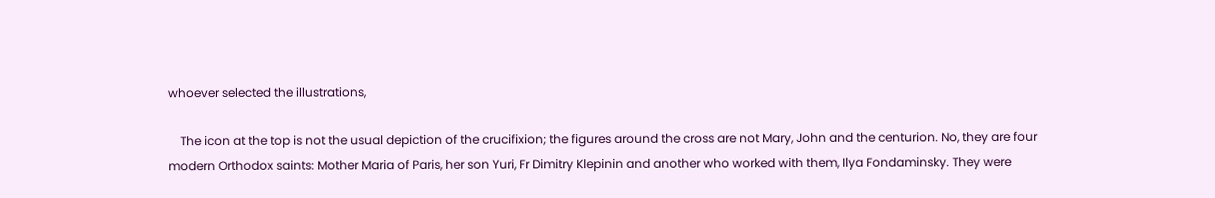whoever selected the illustrations,

    The icon at the top is not the usual depiction of the crucifixion; the figures around the cross are not Mary, John and the centurion. No, they are four modern Orthodox saints: Mother Maria of Paris, her son Yuri, Fr Dimitry Klepinin and another who worked with them, Ilya Fondaminsky. They were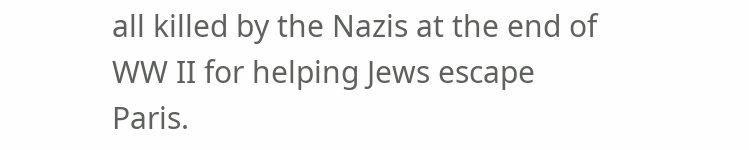all killed by the Nazis at the end of WW II for helping Jews escape Paris.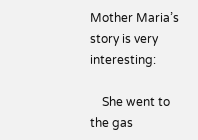Mother Maria’s story is very interesting:

    She went to the gas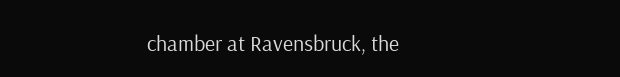chamber at Ravensbruck, the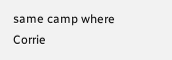same camp where Corrie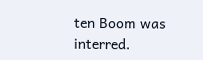ten Boom was interred.